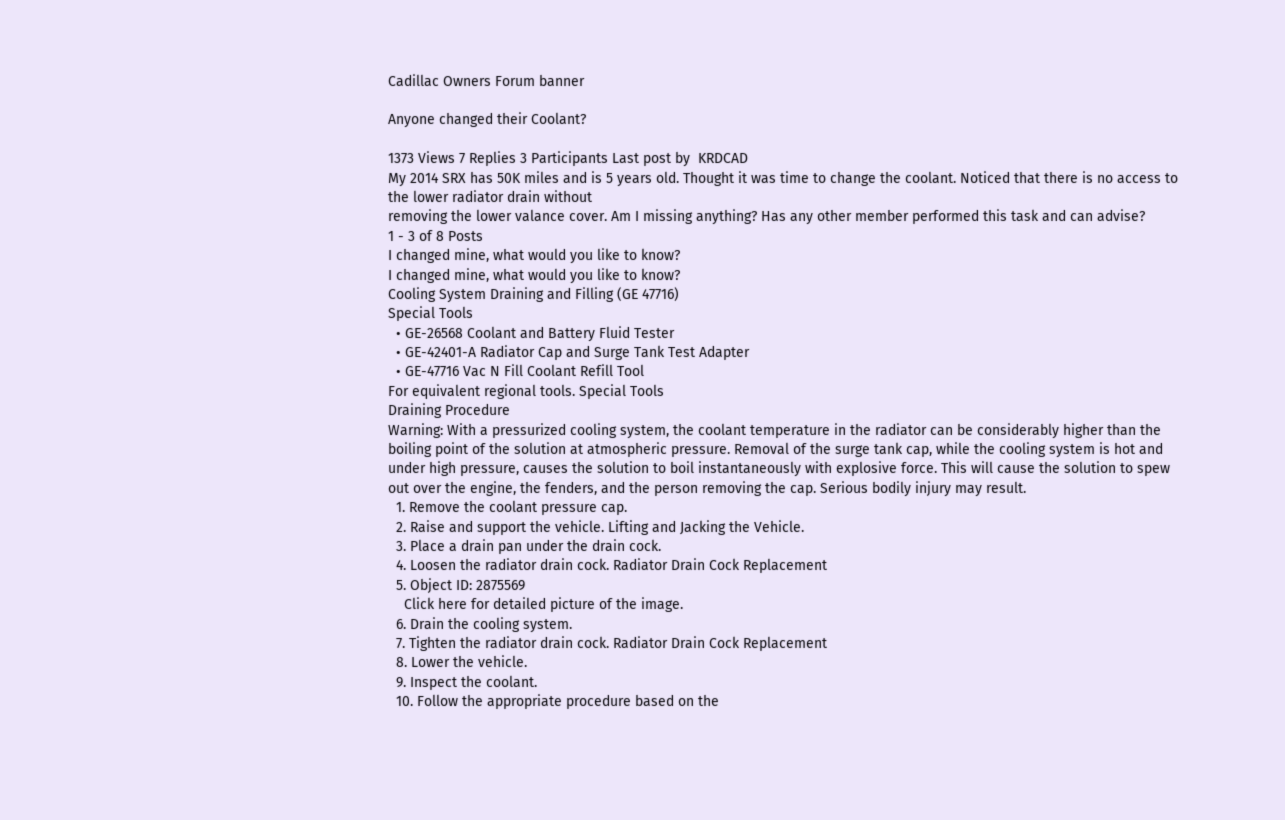Cadillac Owners Forum banner

Anyone changed their Coolant?

1373 Views 7 Replies 3 Participants Last post by  KRDCAD
My 2014 SRX has 50K miles and is 5 years old. Thought it was time to change the coolant. Noticed that there is no access to the lower radiator drain without
removing the lower valance cover. Am I missing anything? Has any other member performed this task and can advise?
1 - 3 of 8 Posts
I changed mine, what would you like to know?
I changed mine, what would you like to know?
Cooling System Draining and Filling (GE 47716)
Special Tools
  • GE-26568 Coolant and Battery Fluid Tester
  • GE-42401-A Radiator Cap and Surge Tank Test Adapter
  • GE-47716 Vac N Fill Coolant Refill Tool
For equivalent regional tools. Special Tools
Draining Procedure
Warning: With a pressurized cooling system, the coolant temperature in the radiator can be considerably higher than the boiling point of the solution at atmospheric pressure. Removal of the surge tank cap, while the cooling system is hot and under high pressure, causes the solution to boil instantaneously with explosive force. This will cause the solution to spew out over the engine, the fenders, and the person removing the cap. Serious bodily injury may result.
  1. Remove the coolant pressure cap.
  2. Raise and support the vehicle. Lifting and Jacking the Vehicle.
  3. Place a drain pan under the drain cock.
  4. Loosen the radiator drain cock. Radiator Drain Cock Replacement
  5. Object ID: 2875569
    Click here for detailed picture of the image.
  6. Drain the cooling system.
  7. Tighten the radiator drain cock. Radiator Drain Cock Replacement
  8. Lower the vehicle.
  9. Inspect the coolant.
  10. Follow the appropriate procedure based on the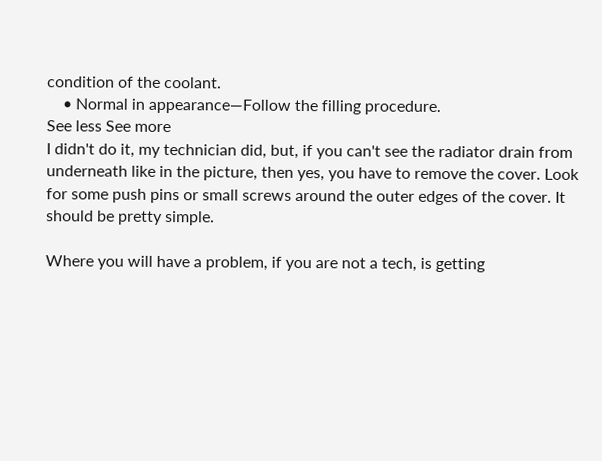condition of the coolant.
    • Normal in appearance—Follow the filling procedure.
See less See more
I didn't do it, my technician did, but, if you can't see the radiator drain from underneath like in the picture, then yes, you have to remove the cover. Look for some push pins or small screws around the outer edges of the cover. It should be pretty simple.

Where you will have a problem, if you are not a tech, is getting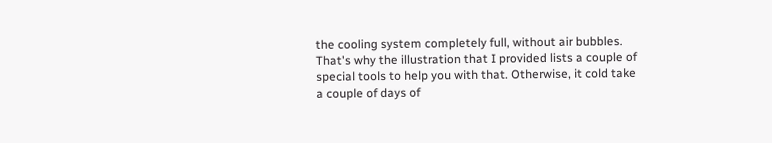the cooling system completely full, without air bubbles. That's why the illustration that I provided lists a couple of special tools to help you with that. Otherwise, it cold take a couple of days of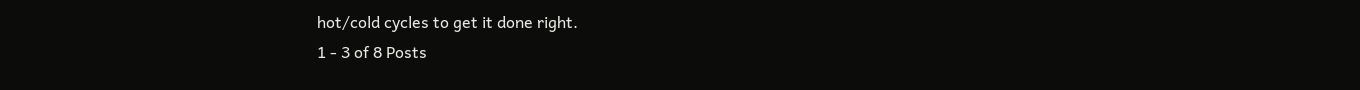hot/cold cycles to get it done right.
1 - 3 of 8 Posts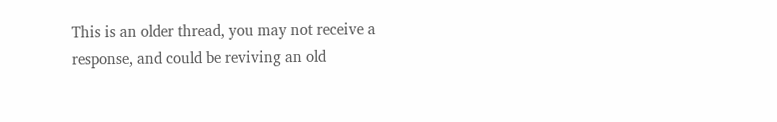This is an older thread, you may not receive a response, and could be reviving an old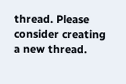thread. Please consider creating a new thread.